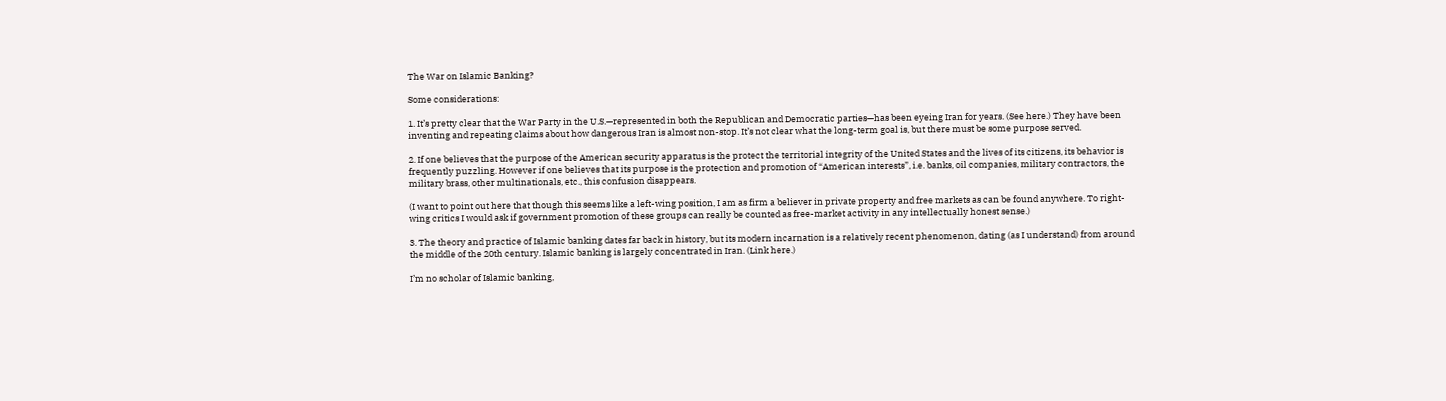The War on Islamic Banking?

Some considerations:

1. It’s pretty clear that the War Party in the U.S.—represented in both the Republican and Democratic parties—has been eyeing Iran for years. (See here.) They have been inventing and repeating claims about how dangerous Iran is almost non-stop. It’s not clear what the long-term goal is, but there must be some purpose served.

2. If one believes that the purpose of the American security apparatus is the protect the territorial integrity of the United States and the lives of its citizens, its behavior is frequently puzzling. However if one believes that its purpose is the protection and promotion of “American interests”, i.e. banks, oil companies, military contractors, the military brass, other multinationals, etc., this confusion disappears.

(I want to point out here that though this seems like a left-wing position, I am as firm a believer in private property and free markets as can be found anywhere. To right-wing critics I would ask if government promotion of these groups can really be counted as free-market activity in any intellectually honest sense.)

3. The theory and practice of Islamic banking dates far back in history, but its modern incarnation is a relatively recent phenomenon, dating (as I understand) from around the middle of the 20th century. Islamic banking is largely concentrated in Iran. (Link here.)

I’m no scholar of Islamic banking,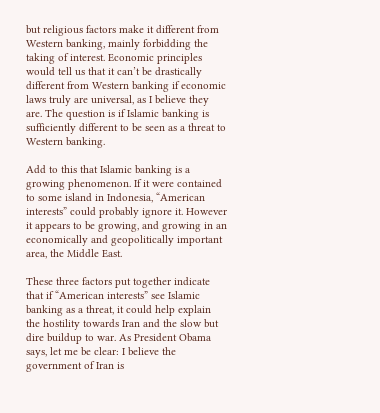but religious factors make it different from Western banking, mainly forbidding the taking of interest. Economic principles would tell us that it can’t be drastically different from Western banking if economic laws truly are universal, as I believe they are. The question is if Islamic banking is sufficiently different to be seen as a threat to Western banking.

Add to this that Islamic banking is a growing phenomenon. If it were contained to some island in Indonesia, “American interests” could probably ignore it. However it appears to be growing, and growing in an economically and geopolitically important area, the Middle East.

These three factors put together indicate that if “American interests” see Islamic banking as a threat, it could help explain the hostility towards Iran and the slow but dire buildup to war. As President Obama says, let me be clear: I believe the government of Iran is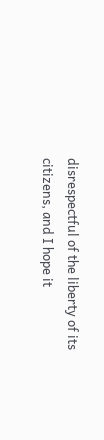disrespectful of the liberty of its citizens, and I hope it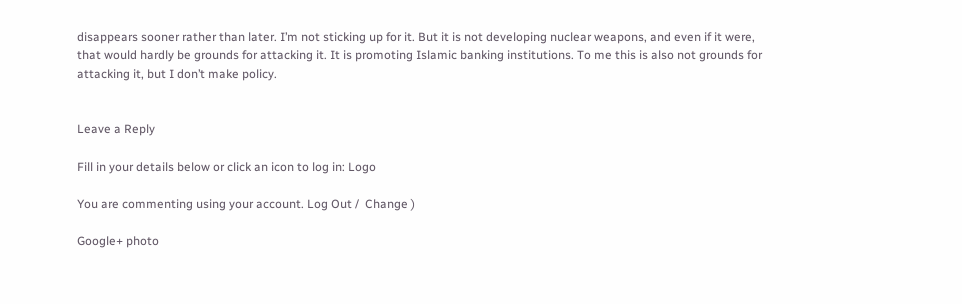disappears sooner rather than later. I’m not sticking up for it. But it is not developing nuclear weapons, and even if it were, that would hardly be grounds for attacking it. It is promoting Islamic banking institutions. To me this is also not grounds for attacking it, but I don’t make policy.


Leave a Reply

Fill in your details below or click an icon to log in: Logo

You are commenting using your account. Log Out /  Change )

Google+ photo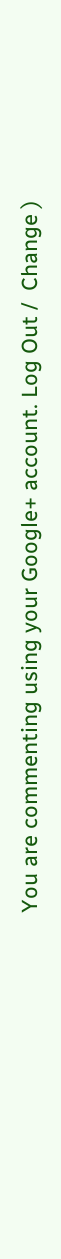You are commenting using your Google+ account. Log Out /  Change )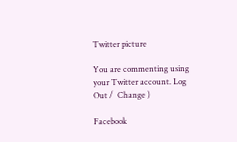Twitter picture

You are commenting using your Twitter account. Log Out /  Change )

Facebook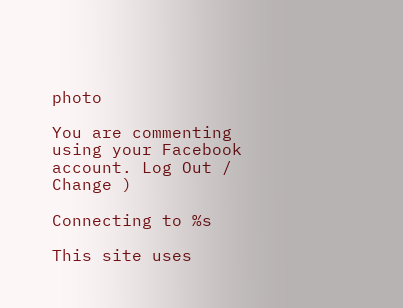photo

You are commenting using your Facebook account. Log Out /  Change )

Connecting to %s

This site uses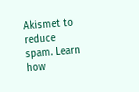Akismet to reduce spam. Learn how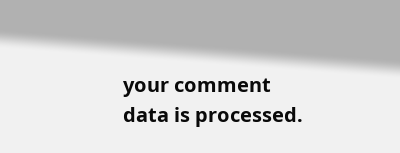your comment data is processed.